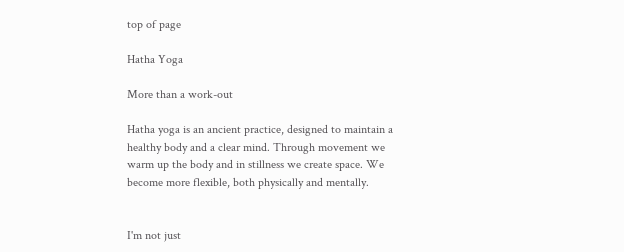top of page

Hatha Yoga

More than a work-out

Hatha yoga is an ancient practice, designed to maintain a healthy body and a clear mind. Through movement we warm up the body and in stillness we create space. We become more flexible, both physically and mentally.


I'm not just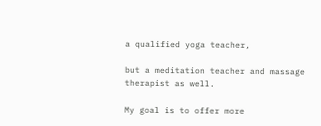a qualified yoga teacher,

but a meditation teacher and massage therapist as well.

My goal is to offer more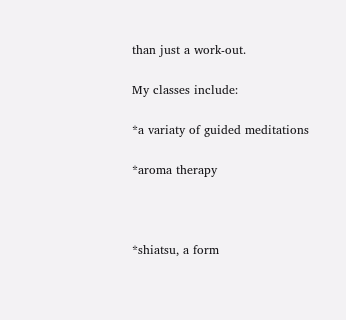than just a work-out.

My classes include:

*a variaty of guided meditations

*aroma therapy



*shiatsu, a form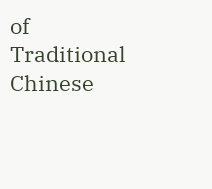of Traditional Chinese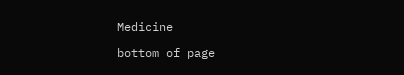Medicine

bottom of page